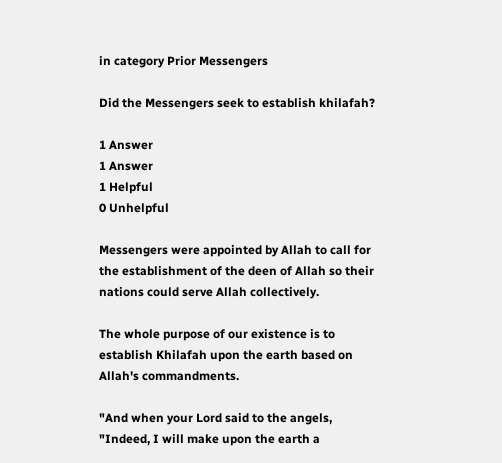in category Prior Messengers

Did the Messengers seek to establish khilafah?

1 Answer
1 Answer
1 Helpful
0 Unhelpful

Messengers were appointed by Allah to call for the establishment of the deen of Allah so their nations could serve Allah collectively.

The whole purpose of our existence is to establish Khilafah upon the earth based on Allah's commandments.

"And when your Lord said to the angels, "Indeed, I will make upon the earth a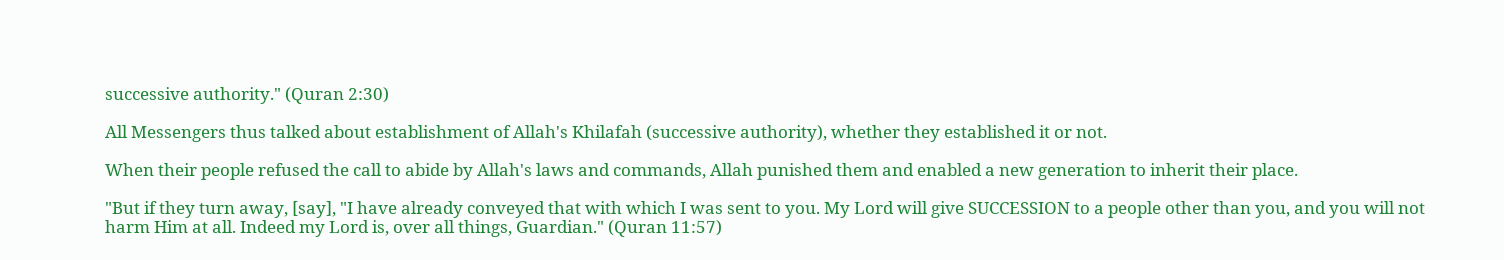successive authority." (Quran 2:30)

All Messengers thus talked about establishment of Allah's Khilafah (successive authority), whether they established it or not.

When their people refused the call to abide by Allah's laws and commands, Allah punished them and enabled a new generation to inherit their place.

"But if they turn away, [say], "I have already conveyed that with which I was sent to you. My Lord will give SUCCESSION to a people other than you, and you will not harm Him at all. Indeed my Lord is, over all things, Guardian." (Quran 11:57)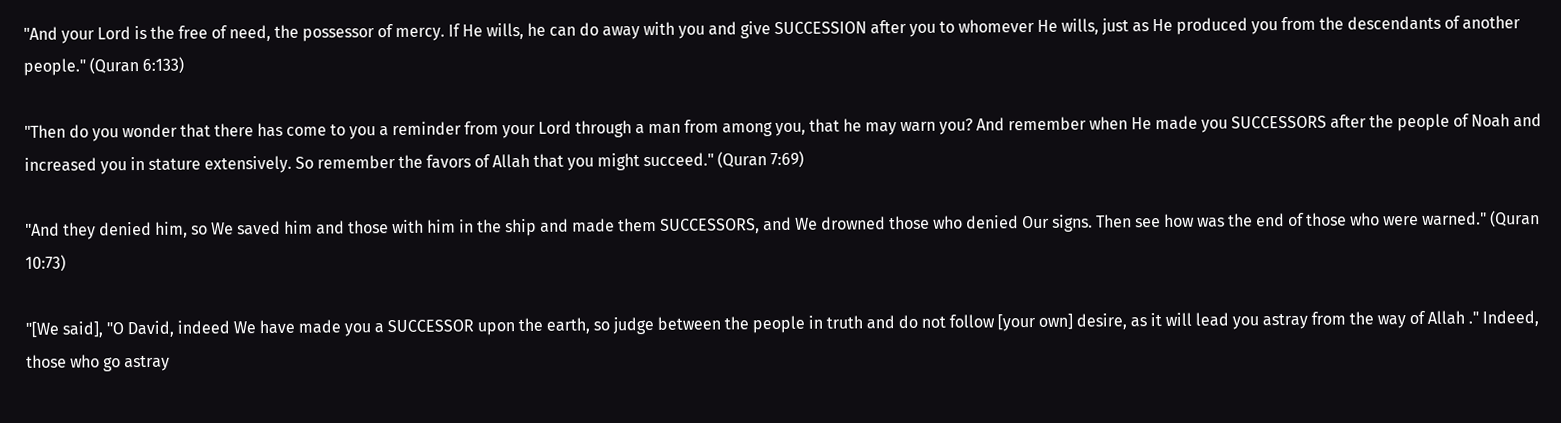"And your Lord is the free of need, the possessor of mercy. If He wills, he can do away with you and give SUCCESSION after you to whomever He wills, just as He produced you from the descendants of another people." (Quran 6:133)

"Then do you wonder that there has come to you a reminder from your Lord through a man from among you, that he may warn you? And remember when He made you SUCCESSORS after the people of Noah and increased you in stature extensively. So remember the favors of Allah that you might succeed." (Quran 7:69)

"And they denied him, so We saved him and those with him in the ship and made them SUCCESSORS, and We drowned those who denied Our signs. Then see how was the end of those who were warned." (Quran 10:73)

"[We said], "O David, indeed We have made you a SUCCESSOR upon the earth, so judge between the people in truth and do not follow [your own] desire, as it will lead you astray from the way of Allah ." Indeed, those who go astray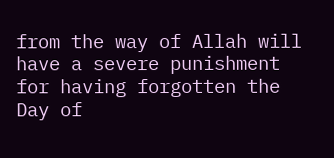from the way of Allah will have a severe punishment for having forgotten the Day of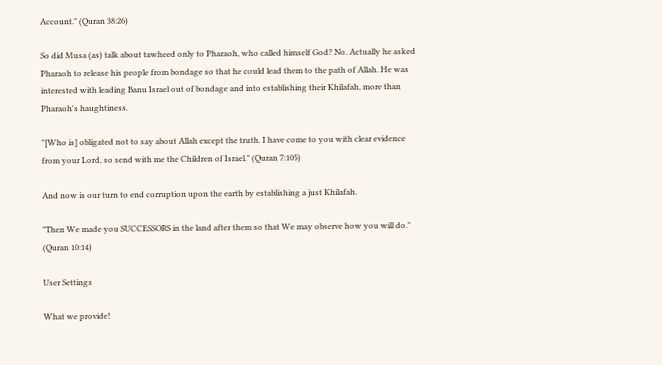Account." (Quran 38:26)

So did Musa (as) talk about tawheed only to Pharaoh, who called himself God? No. Actually he asked Pharaoh to release his people from bondage so that he could lead them to the path of Allah. He was interested with leading Banu Israel out of bondage and into establishing their Khilafah, more than Pharaoh's haughtiness.

"[Who is] obligated not to say about Allah except the truth. I have come to you with clear evidence from your Lord, so send with me the Children of Israel." (Quran 7:105)

And now is our turn to end corruption upon the earth by establishing a just Khilafah.

"Then We made you SUCCESSORS in the land after them so that We may observe how you will do." (Quran 10:14)

User Settings

What we provide!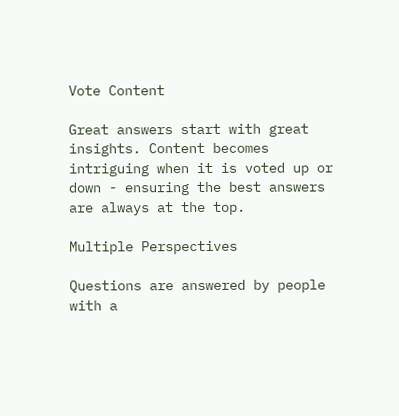Vote Content

Great answers start with great insights. Content becomes intriguing when it is voted up or down - ensuring the best answers are always at the top.

Multiple Perspectives

Questions are answered by people with a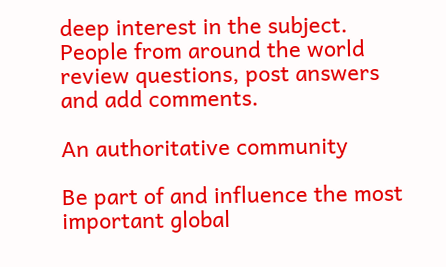deep interest in the subject. People from around the world review questions, post answers and add comments.

An authoritative community

Be part of and influence the most important global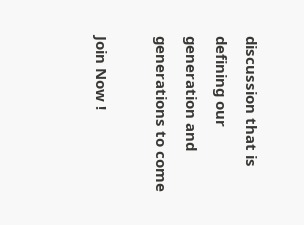discussion that is defining our generation and generations to come

Join Now !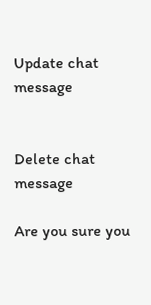Update chat message


Delete chat message

Are you sure you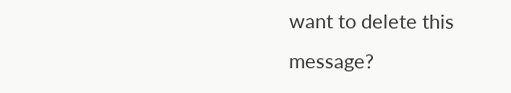want to delete this message?